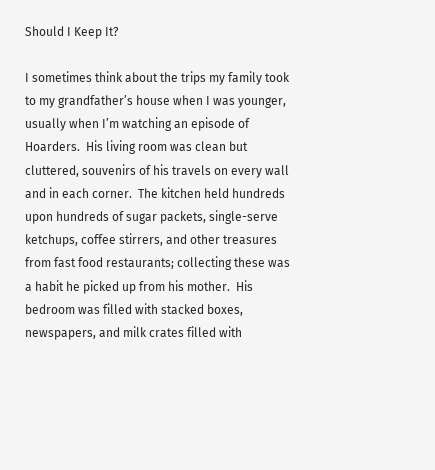Should I Keep It?

I sometimes think about the trips my family took to my grandfather’s house when I was younger, usually when I’m watching an episode of Hoarders.  His living room was clean but cluttered, souvenirs of his travels on every wall and in each corner.  The kitchen held hundreds upon hundreds of sugar packets, single-serve ketchups, coffee stirrers, and other treasures from fast food restaurants; collecting these was a habit he picked up from his mother.  His bedroom was filled with stacked boxes, newspapers, and milk crates filled with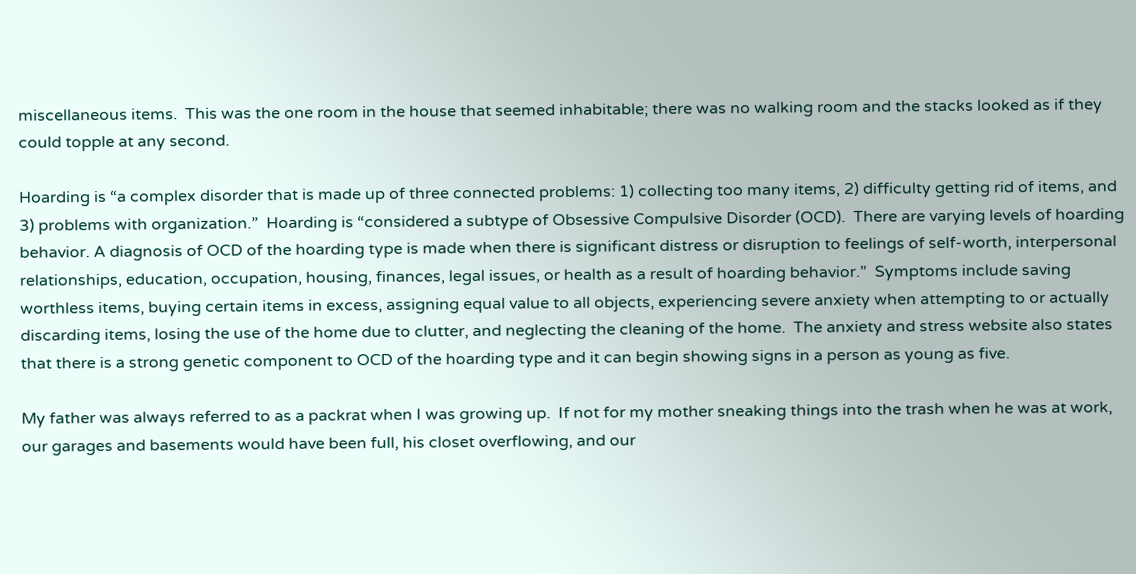miscellaneous items.  This was the one room in the house that seemed inhabitable; there was no walking room and the stacks looked as if they could topple at any second.

Hoarding is “a complex disorder that is made up of three connected problems: 1) collecting too many items, 2) difficulty getting rid of items, and 3) problems with organization.”  Hoarding is “considered a subtype of Obsessive Compulsive Disorder (OCD).  There are varying levels of hoarding behavior. A diagnosis of OCD of the hoarding type is made when there is significant distress or disruption to feelings of self-worth, interpersonal relationships, education, occupation, housing, finances, legal issues, or health as a result of hoarding behavior.”  Symptoms include saving worthless items, buying certain items in excess, assigning equal value to all objects, experiencing severe anxiety when attempting to or actually discarding items, losing the use of the home due to clutter, and neglecting the cleaning of the home.  The anxiety and stress website also states that there is a strong genetic component to OCD of the hoarding type and it can begin showing signs in a person as young as five.

My father was always referred to as a packrat when I was growing up.  If not for my mother sneaking things into the trash when he was at work, our garages and basements would have been full, his closet overflowing, and our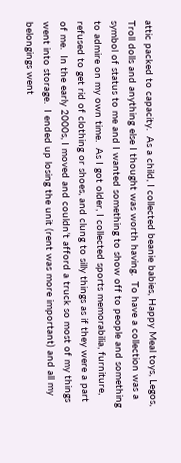attic packed to capacity.  As a child, I collected beanie babies, Happy Meal toys, Legos, Troll dolls and anything else I thought was worth having.  To have a collection was a symbol of status to me and I wanted something to show off to people and something to admire on my own time.  As I got older, I collected sports memorabilia, furniture, refused to get rid of clothing or shoes, and clung to silly things as if they were a part of me.  In the early 2000s, I moved and couldn’t afford a truck so most of my things went into storage.  I ended up losing the unit (rent was more important) and all my belongings went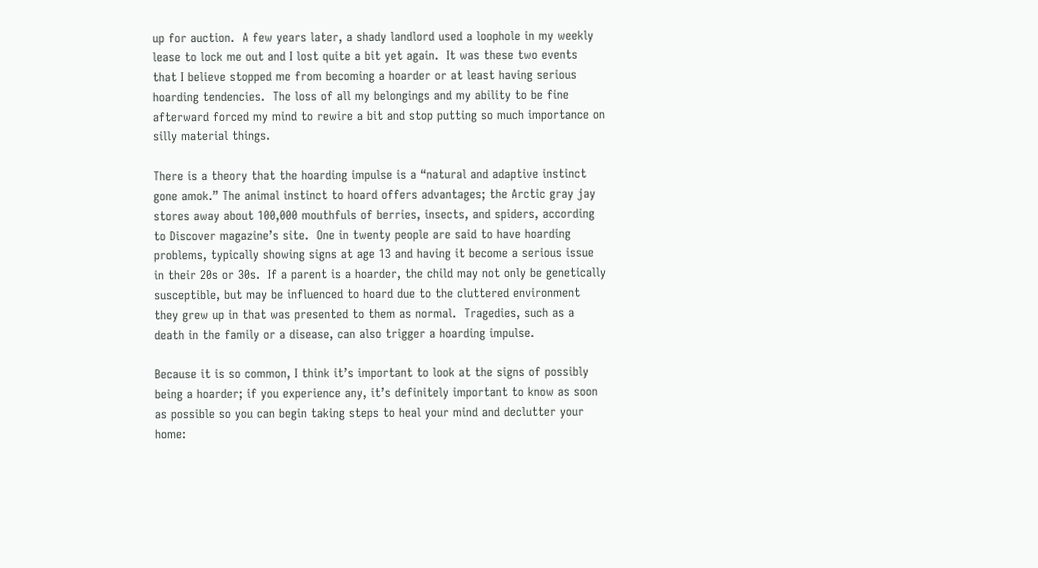up for auction.  A few years later, a shady landlord used a loophole in my weekly lease to lock me out and I lost quite a bit yet again.  It was these two events that I believe stopped me from becoming a hoarder or at least having serious hoarding tendencies.  The loss of all my belongings and my ability to be fine afterward forced my mind to rewire a bit and stop putting so much importance on silly material things.

There is a theory that the hoarding impulse is a “natural and adaptive instinct gone amok.” The animal instinct to hoard offers advantages; the Arctic gray jay stores away about 100,000 mouthfuls of berries, insects, and spiders, according to Discover magazine’s site.  One in twenty people are said to have hoarding problems, typically showing signs at age 13 and having it become a serious issue in their 20s or 30s.  If a parent is a hoarder, the child may not only be genetically susceptible, but may be influenced to hoard due to the cluttered environment they grew up in that was presented to them as normal.  Tragedies, such as a death in the family or a disease, can also trigger a hoarding impulse.

Because it is so common, I think it’s important to look at the signs of possibly being a hoarder; if you experience any, it’s definitely important to know as soon as possible so you can begin taking steps to heal your mind and declutter your home: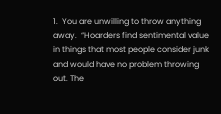1.  You are unwilling to throw anything away.  “Hoarders find sentimental value in things that most people consider junk and would have no problem throwing out. The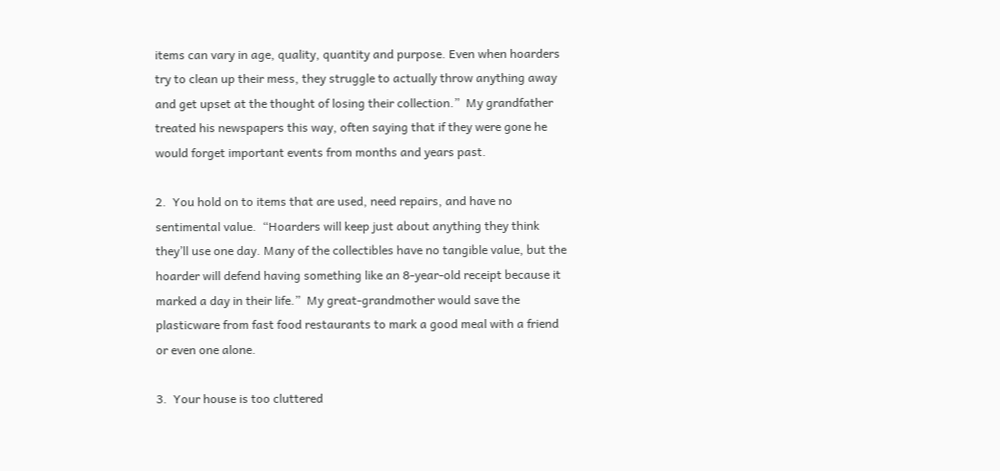items can vary in age, quality, quantity and purpose. Even when hoarders try to clean up their mess, they struggle to actually throw anything away and get upset at the thought of losing their collection.”  My grandfather treated his newspapers this way, often saying that if they were gone he would forget important events from months and years past.

2.  You hold on to items that are used, need repairs, and have no sentimental value.  “Hoarders will keep just about anything they think they’ll use one day. Many of the collectibles have no tangible value, but the hoarder will defend having something like an 8-year-old receipt because it marked a day in their life.”  My great-grandmother would save the plasticware from fast food restaurants to mark a good meal with a friend or even one alone.

3.  Your house is too cluttered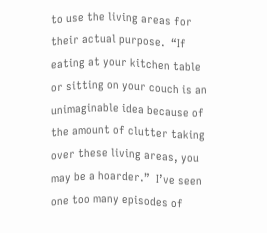to use the living areas for their actual purpose.  “If eating at your kitchen table or sitting on your couch is an unimaginable idea because of the amount of clutter taking over these living areas, you may be a hoarder.”  I’ve seen one too many episodes of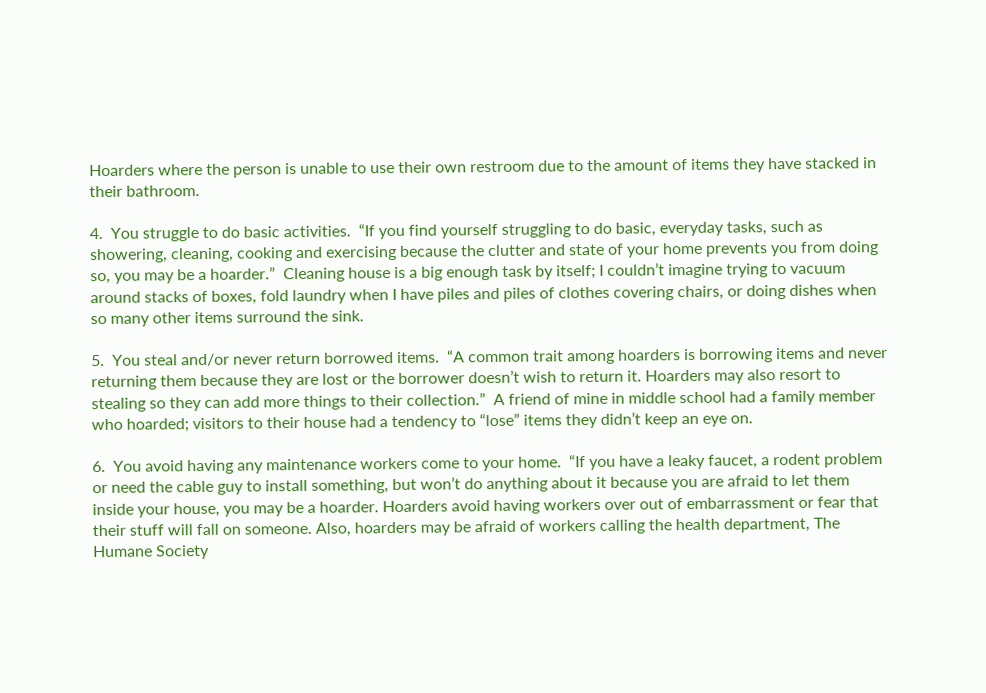Hoarders where the person is unable to use their own restroom due to the amount of items they have stacked in their bathroom.

4.  You struggle to do basic activities.  “If you find yourself struggling to do basic, everyday tasks, such as showering, cleaning, cooking and exercising because the clutter and state of your home prevents you from doing so, you may be a hoarder.”  Cleaning house is a big enough task by itself; I couldn’t imagine trying to vacuum around stacks of boxes, fold laundry when I have piles and piles of clothes covering chairs, or doing dishes when so many other items surround the sink.

5.  You steal and/or never return borrowed items.  “A common trait among hoarders is borrowing items and never returning them because they are lost or the borrower doesn’t wish to return it. Hoarders may also resort to stealing so they can add more things to their collection.”  A friend of mine in middle school had a family member who hoarded; visitors to their house had a tendency to “lose” items they didn’t keep an eye on.

6.  You avoid having any maintenance workers come to your home.  “If you have a leaky faucet, a rodent problem or need the cable guy to install something, but won’t do anything about it because you are afraid to let them inside your house, you may be a hoarder. Hoarders avoid having workers over out of embarrassment or fear that their stuff will fall on someone. Also, hoarders may be afraid of workers calling the health department, The Humane Society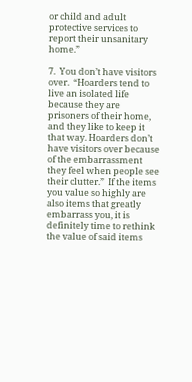or child and adult protective services to report their unsanitary home.”

7.  You don’t have visitors over.  “Hoarders tend to live an isolated life because they are prisoners of their home, and they like to keep it that way. Hoarders don’t have visitors over because of the embarrassment they feel when people see their clutter.”  If the items you value so highly are also items that greatly embarrass you, it is definitely time to rethink the value of said items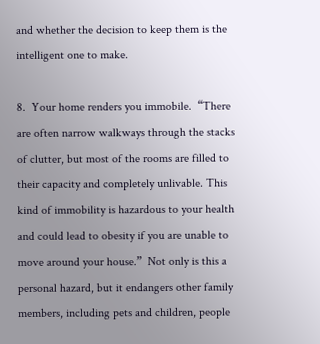and whether the decision to keep them is the intelligent one to make.

8.  Your home renders you immobile.  “There are often narrow walkways through the stacks of clutter, but most of the rooms are filled to their capacity and completely unlivable. This kind of immobility is hazardous to your health and could lead to obesity if you are unable to move around your house.”  Not only is this a personal hazard, but it endangers other family members, including pets and children, people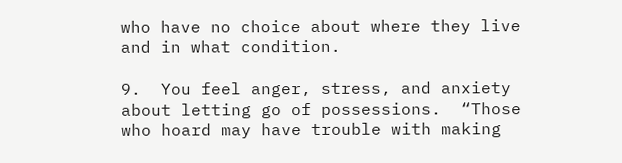who have no choice about where they live and in what condition.

9.  You feel anger, stress, and anxiety about letting go of possessions.  “Those who hoard may have trouble with making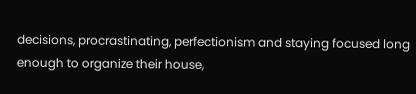decisions, procrastinating, perfectionism and staying focused long enough to organize their house,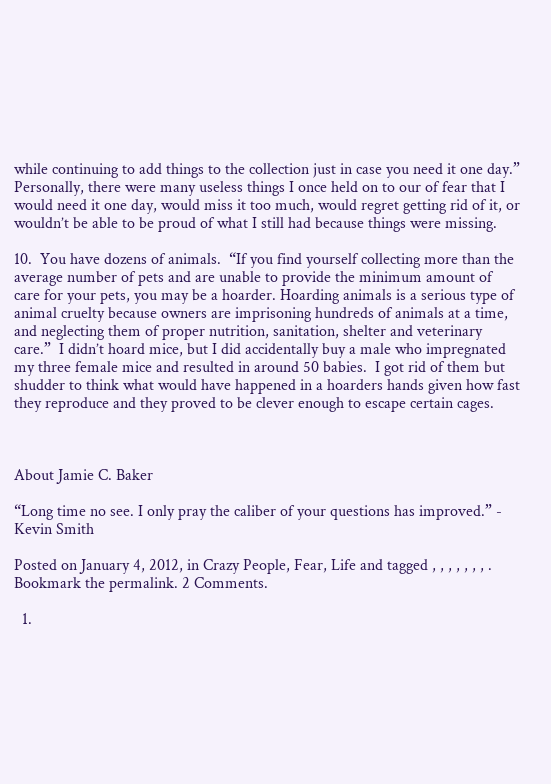while continuing to add things to the collection just in case you need it one day.”  Personally, there were many useless things I once held on to our of fear that I would need it one day, would miss it too much, would regret getting rid of it, or wouldn’t be able to be proud of what I still had because things were missing.

10.  You have dozens of animals.  “If you find yourself collecting more than the average number of pets and are unable to provide the minimum amount of care for your pets, you may be a hoarder. Hoarding animals is a serious type of animal cruelty because owners are imprisoning hundreds of animals at a time, and neglecting them of proper nutrition, sanitation, shelter and veterinary care.”  I didn’t hoard mice, but I did accidentally buy a male who impregnated my three female mice and resulted in around 50 babies.  I got rid of them but shudder to think what would have happened in a hoarders hands given how fast they reproduce and they proved to be clever enough to escape certain cages.



About Jamie C. Baker

“Long time no see. I only pray the caliber of your questions has improved.” - Kevin Smith

Posted on January 4, 2012, in Crazy People, Fear, Life and tagged , , , , , , , . Bookmark the permalink. 2 Comments.

  1.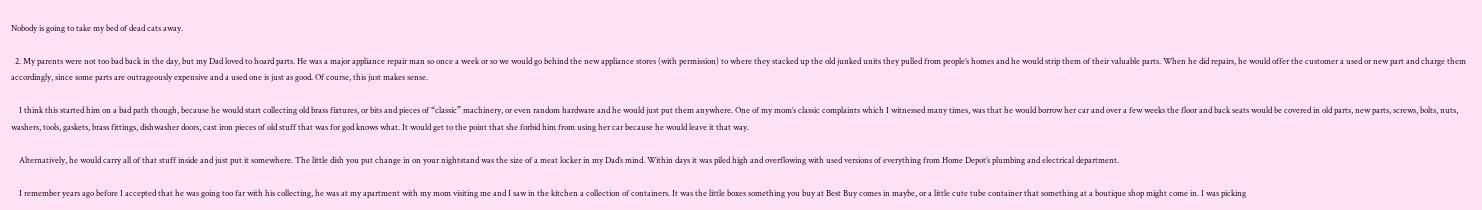Nobody is going to take my bed of dead cats away.

  2. My parents were not too bad back in the day, but my Dad loved to hoard parts. He was a major appliance repair man so once a week or so we would go behind the new appliance stores (with permission) to where they stacked up the old junked units they pulled from people’s homes and he would strip them of their valuable parts. When he did repairs, he would offer the customer a used or new part and charge them accordingly, since some parts are outrageously expensive and a used one is just as good. Of course, this just makes sense.

    I think this started him on a bad path though, because he would start collecting old brass fixtures, or bits and pieces of “classic” machinery, or even random hardware and he would just put them anywhere. One of my mom’s classic complaints which I witnessed many times, was that he would borrow her car and over a few weeks the floor and back seats would be covered in old parts, new parts, screws, bolts, nuts, washers, tools, gaskets, brass fittings, dishwasher doors, cast iron pieces of old stuff that was for god knows what. It would get to the point that she forbid him from using her car because he would leave it that way.

    Alternatively, he would carry all of that stuff inside and just put it somewhere. The little dish you put change in on your nightstand was the size of a meat locker in my Dad’s mind. Within days it was piled high and overflowing with used versions of everything from Home Depot’s plumbing and electrical department.

    I remember years ago before I accepted that he was going too far with his collecting, he was at my apartment with my mom visiting me and I saw in the kitchen a collection of containers. It was the little boxes something you buy at Best Buy comes in maybe, or a little cute tube container that something at a boutique shop might come in. I was picking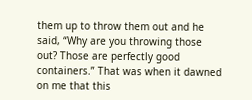them up to throw them out and he said, “Why are you throwing those out? Those are perfectly good containers.” That was when it dawned on me that this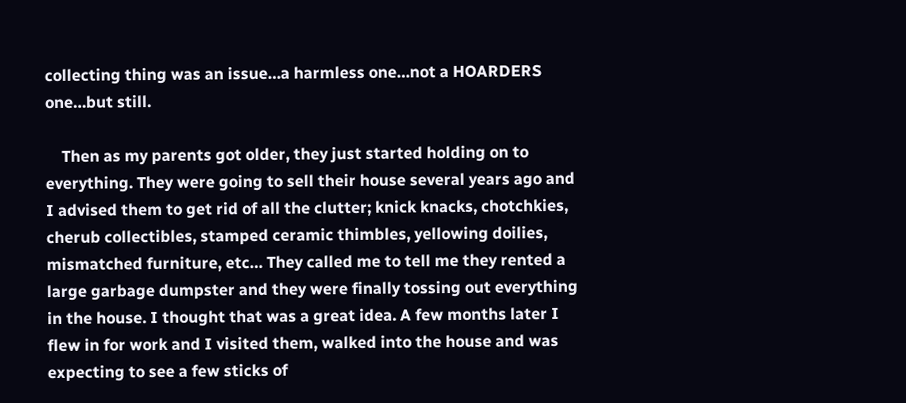collecting thing was an issue…a harmless one…not a HOARDERS one…but still.

    Then as my parents got older, they just started holding on to everything. They were going to sell their house several years ago and I advised them to get rid of all the clutter; knick knacks, chotchkies, cherub collectibles, stamped ceramic thimbles, yellowing doilies, mismatched furniture, etc… They called me to tell me they rented a large garbage dumpster and they were finally tossing out everything in the house. I thought that was a great idea. A few months later I flew in for work and I visited them, walked into the house and was expecting to see a few sticks of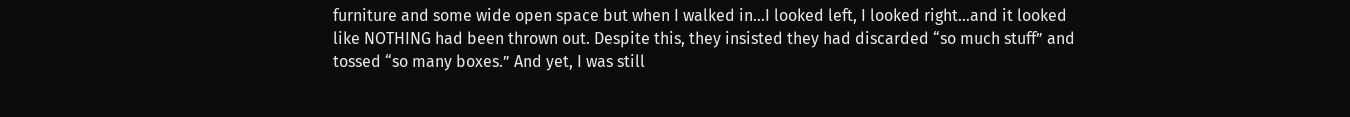furniture and some wide open space but when I walked in…I looked left, I looked right…and it looked like NOTHING had been thrown out. Despite this, they insisted they had discarded “so much stuff” and tossed “so many boxes.” And yet, I was still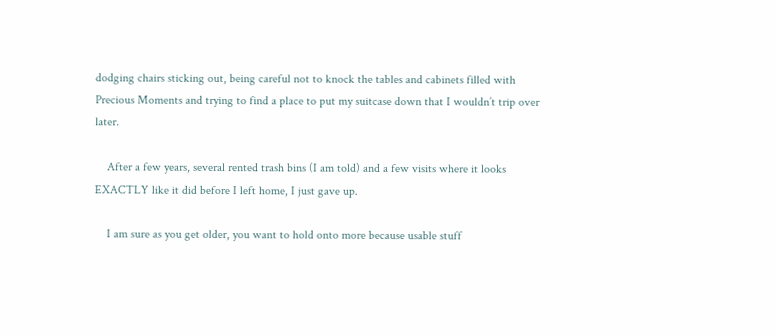dodging chairs sticking out, being careful not to knock the tables and cabinets filled with Precious Moments and trying to find a place to put my suitcase down that I wouldn’t trip over later.

    After a few years, several rented trash bins (I am told) and a few visits where it looks EXACTLY like it did before I left home, I just gave up.

    I am sure as you get older, you want to hold onto more because usable stuff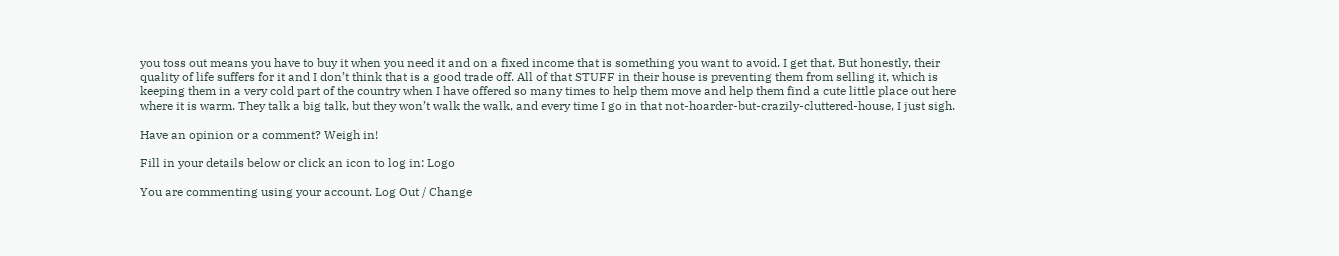you toss out means you have to buy it when you need it and on a fixed income that is something you want to avoid. I get that. But honestly, their quality of life suffers for it and I don’t think that is a good trade off. All of that STUFF in their house is preventing them from selling it, which is keeping them in a very cold part of the country when I have offered so many times to help them move and help them find a cute little place out here where it is warm. They talk a big talk, but they won’t walk the walk, and every time I go in that not-hoarder-but-crazily-cluttered-house, I just sigh.

Have an opinion or a comment? Weigh in!

Fill in your details below or click an icon to log in: Logo

You are commenting using your account. Log Out / Change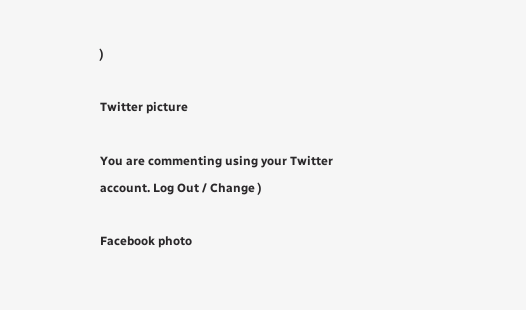)

Twitter picture

You are commenting using your Twitter account. Log Out / Change )

Facebook photo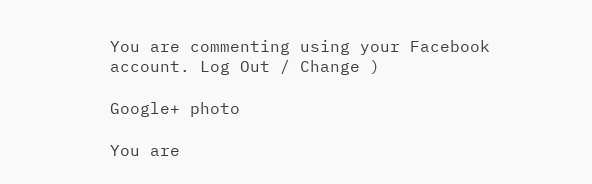You are commenting using your Facebook account. Log Out / Change )

Google+ photo

You are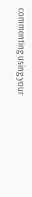commenting using your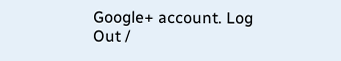Google+ account. Log Out /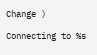Change )

Connecting to %s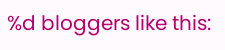%d bloggers like this: